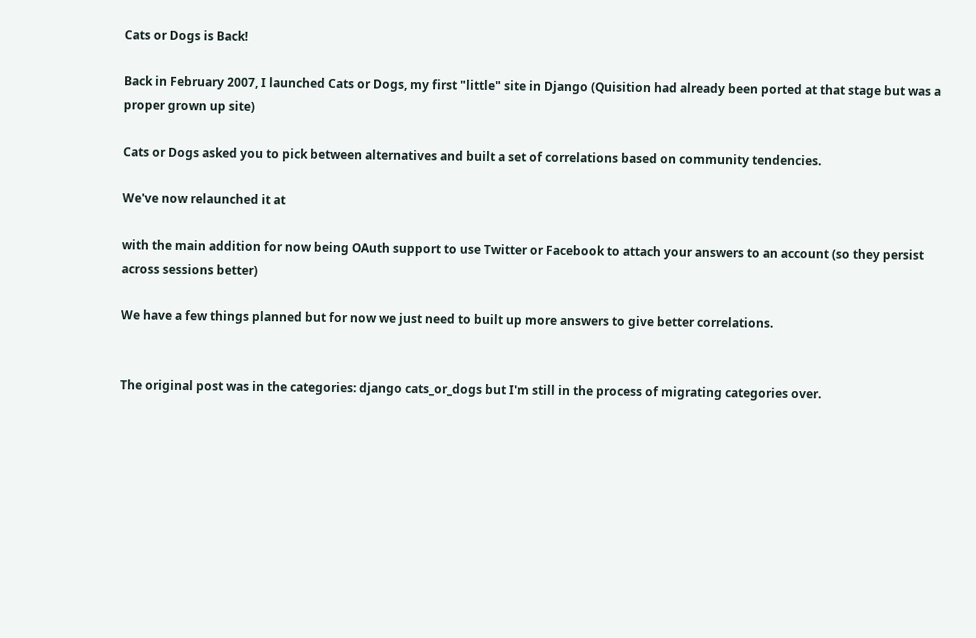Cats or Dogs is Back!

Back in February 2007, I launched Cats or Dogs, my first "little" site in Django (Quisition had already been ported at that stage but was a proper grown up site)

Cats or Dogs asked you to pick between alternatives and built a set of correlations based on community tendencies.

We've now relaunched it at

with the main addition for now being OAuth support to use Twitter or Facebook to attach your answers to an account (so they persist across sessions better)

We have a few things planned but for now we just need to built up more answers to give better correlations.


The original post was in the categories: django cats_or_dogs but I'm still in the process of migrating categories over.